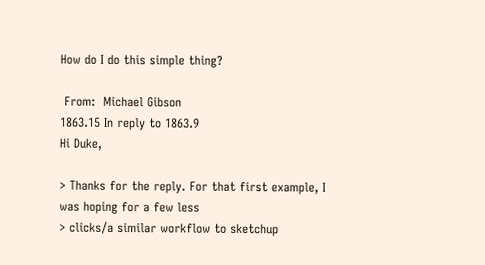How do I do this simple thing?

 From:  Michael Gibson
1863.15 In reply to 1863.9
Hi Duke,

> Thanks for the reply. For that first example, I was hoping for a few less
> clicks/a similar workflow to sketchup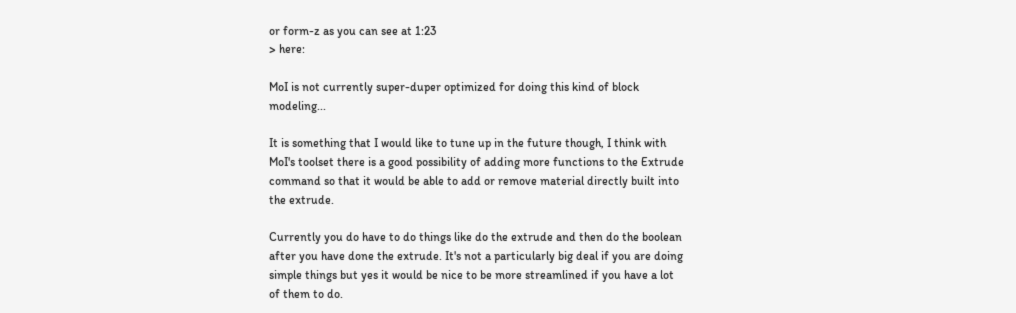or form-z as you can see at 1:23
> here:

MoI is not currently super-duper optimized for doing this kind of block modeling...

It is something that I would like to tune up in the future though, I think with MoI's toolset there is a good possibility of adding more functions to the Extrude command so that it would be able to add or remove material directly built into the extrude.

Currently you do have to do things like do the extrude and then do the boolean after you have done the extrude. It's not a particularly big deal if you are doing simple things but yes it would be nice to be more streamlined if you have a lot of them to do.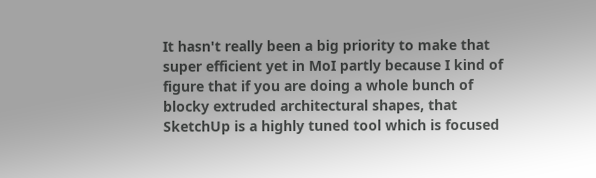It hasn't really been a big priority to make that super efficient yet in MoI partly because I kind of figure that if you are doing a whole bunch of blocky extruded architectural shapes, that SketchUp is a highly tuned tool which is focused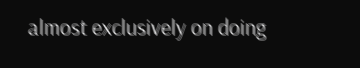almost exclusively on doing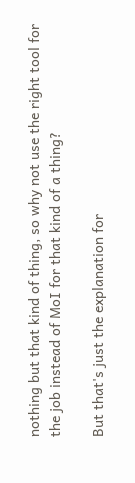nothing but that kind of thing, so why not use the right tool for the job instead of MoI for that kind of a thing?

But that's just the explanation for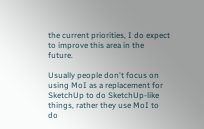the current priorities, I do expect to improve this area in the future.

Usually people don't focus on using MoI as a replacement for SketchUp to do SketchUp-like things, rather they use MoI to do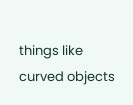things like curved objects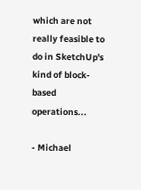which are not really feasible to do in SketchUp's kind of block-based operations...

- Michael